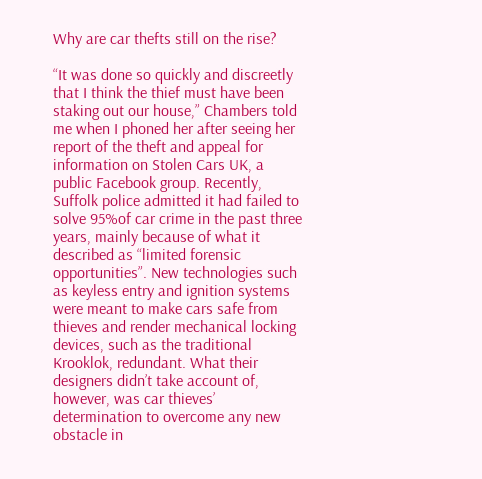Why are car thefts still on the rise?

“It was done so quickly and discreetly that I think the thief must have been staking out our house,” Chambers told me when I phoned her after seeing her report of the theft and appeal for information on Stolen Cars UK, a public Facebook group. Recently, Suffolk police admitted it had failed to solve 95%of car crime in the past three years, mainly because of what it described as “limited forensic opportunities”. New technologies such as keyless entry and ignition systems were meant to make cars safe from thieves and render mechanical locking devices, such as the traditional Krooklok, redundant. What their designers didn’t take account of, however, was car thieves’ determination to overcome any new obstacle in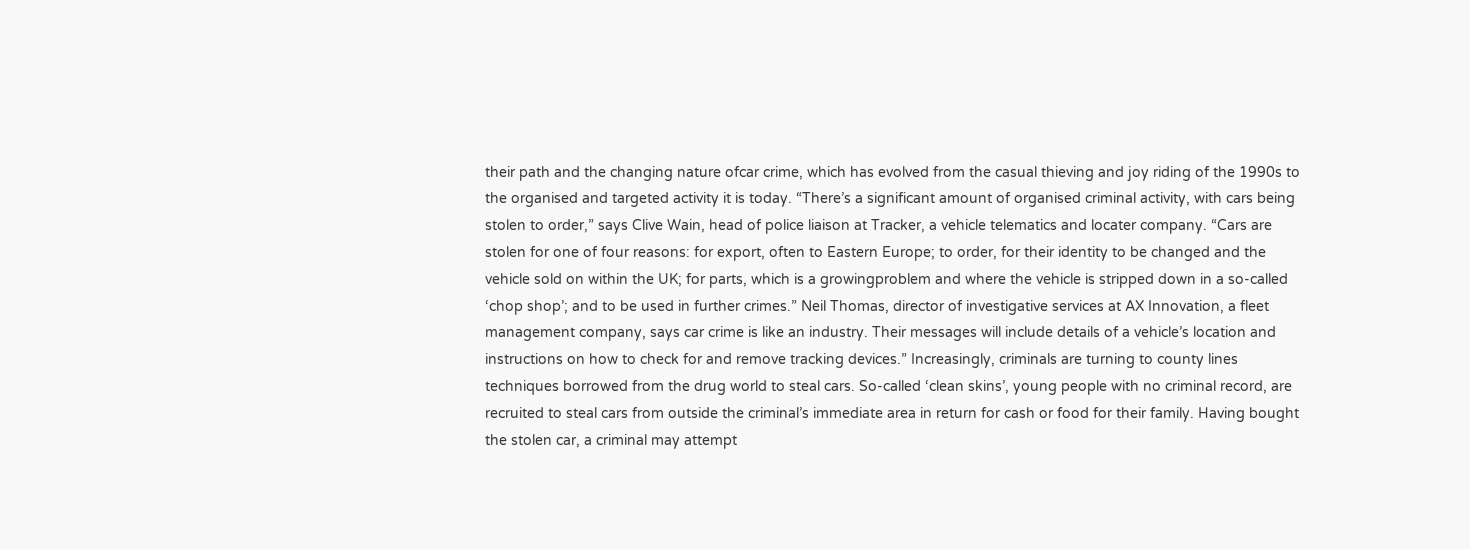their path and the changing nature ofcar crime, which has evolved from the casual thieving and joy riding of the 1990s to the organised and targeted activity it is today. “There’s a significant amount of organised criminal activity, with cars being stolen to order,” says Clive Wain, head of police liaison at Tracker, a vehicle telematics and locater company. “Cars are stolen for one of four reasons: for export, often to Eastern Europe; to order, for their identity to be changed and the vehicle sold on within the UK; for parts, which is a growingproblem and where the vehicle is stripped down in a so-called ‘chop shop’; and to be used in further crimes.” Neil Thomas, director of investigative services at AX Innovation, a fleet management company, says car crime is like an industry. Their messages will include details of a vehicle’s location and instructions on how to check for and remove tracking devices.” Increasingly, criminals are turning to county lines techniques borrowed from the drug world to steal cars. So-called ‘clean skins’, young people with no criminal record, are recruited to steal cars from outside the criminal’s immediate area in return for cash or food for their family. Having bought the stolen car, a criminal may attempt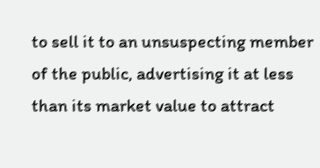to sell it to an unsuspecting member of the public, advertising it at less than its market value to attract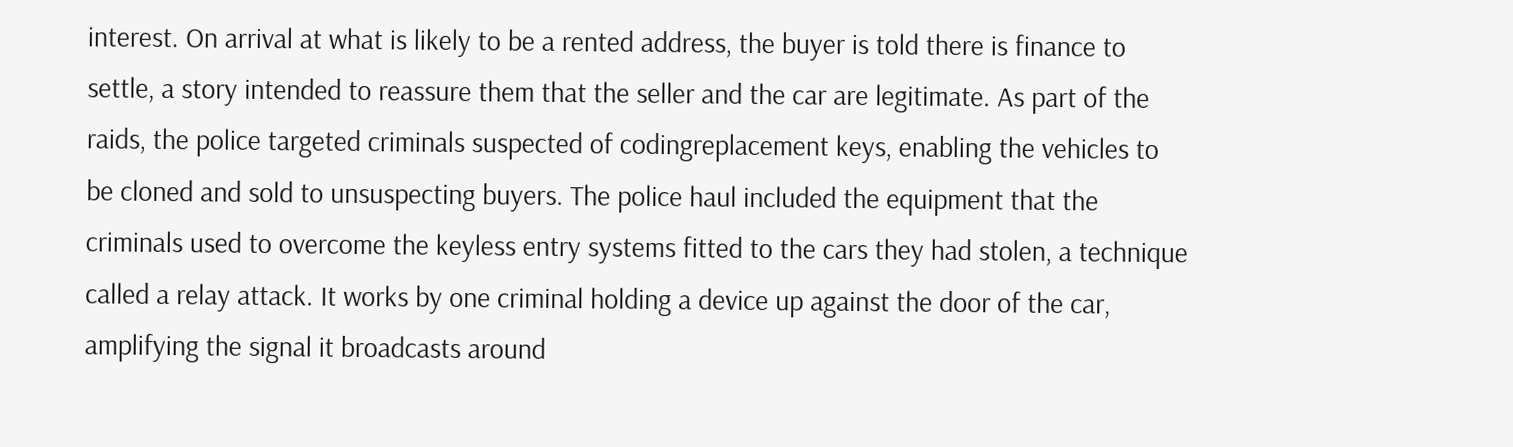interest. On arrival at what is likely to be a rented address, the buyer is told there is finance to settle, a story intended to reassure them that the seller and the car are legitimate. As part of the raids, the police targeted criminals suspected of codingreplacement keys, enabling the vehicles to be cloned and sold to unsuspecting buyers. The police haul included the equipment that the criminals used to overcome the keyless entry systems fitted to the cars they had stolen, a technique called a relay attack. It works by one criminal holding a device up against the door of the car, amplifying the signal it broadcasts around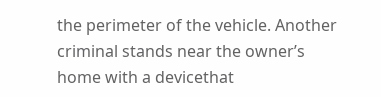the perimeter of the vehicle. Another criminal stands near the owner’s home with a devicethat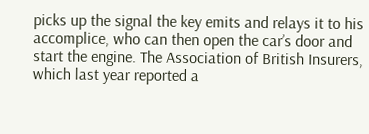picks up the signal the key emits and relays it to his accomplice, who can then open the car’s door and start the engine. The Association of British Insurers, which last year reported a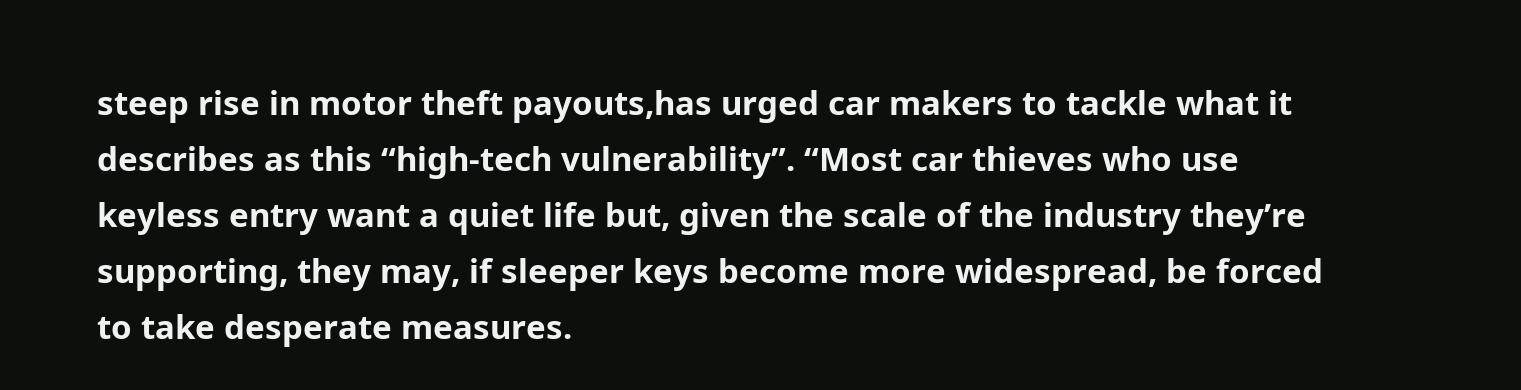steep rise in motor theft payouts,has urged car makers to tackle what it describes as this “high-tech vulnerability”. “Most car thieves who use keyless entry want a quiet life but, given the scale of the industry they’re supporting, they may, if sleeper keys become more widespread, be forced to take desperate measures.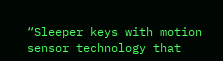“Sleeper keys with motion sensor technology that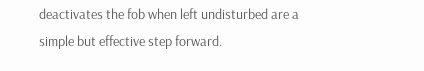deactivates the fob when left undisturbed are a simple but effective step forward.